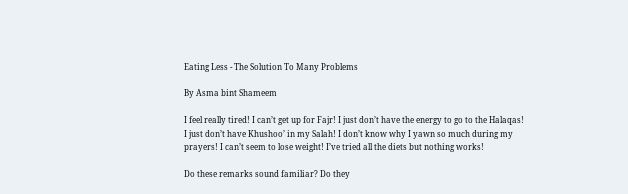Eating Less - The Solution To Many Problems

By Asma bint Shameem

I feel really tired! I can’t get up for Fajr! I just don’t have the energy to go to the Halaqas!
I just don’t have Khushoo’ in my Salah! I don’t know why I yawn so much during my prayers! I can’t seem to lose weight! I’ve tried all the diets but nothing works!

Do these remarks sound familiar? Do they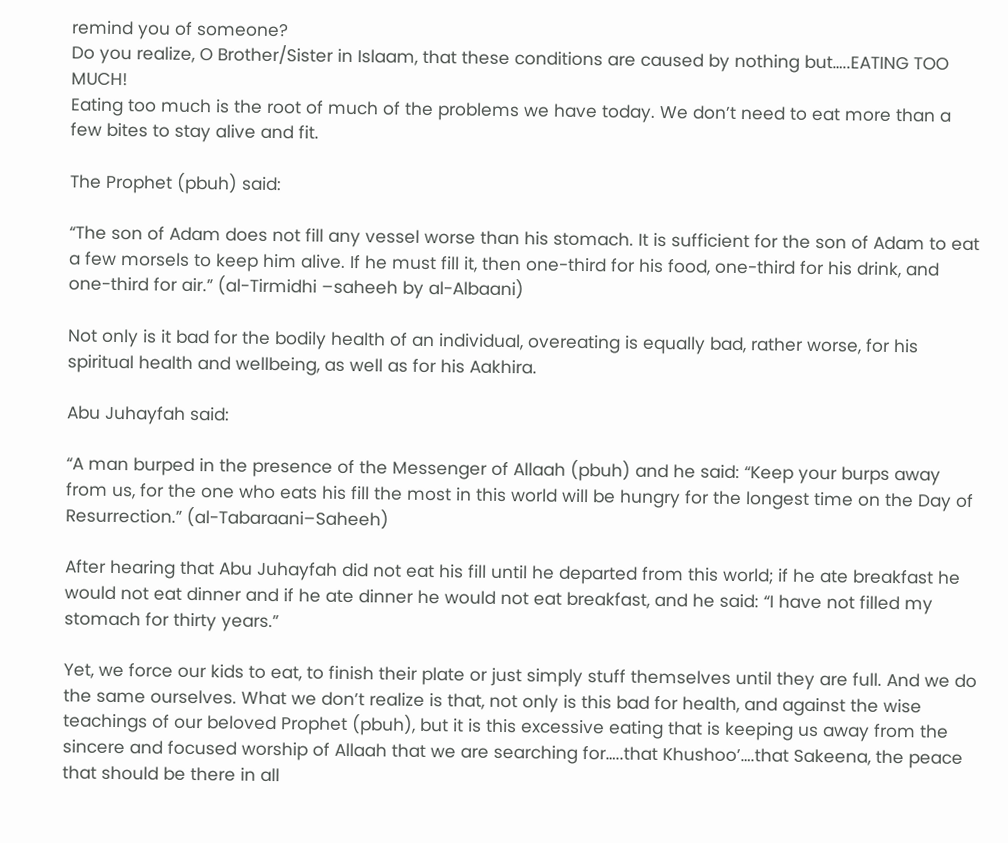remind you of someone?
Do you realize, O Brother/Sister in Islaam, that these conditions are caused by nothing but…..EATING TOO MUCH!
Eating too much is the root of much of the problems we have today. We don’t need to eat more than a few bites to stay alive and fit.

The Prophet (pbuh) said:

“The son of Adam does not fill any vessel worse than his stomach. It is sufficient for the son of Adam to eat a few morsels to keep him alive. If he must fill it, then one-third for his food, one-third for his drink, and one-third for air.” (al-Tirmidhi –saheeh by al-Albaani)

Not only is it bad for the bodily health of an individual, overeating is equally bad, rather worse, for his spiritual health and wellbeing, as well as for his Aakhira.

Abu Juhayfah said:

“A man burped in the presence of the Messenger of Allaah (pbuh) and he said: “Keep your burps away from us, for the one who eats his fill the most in this world will be hungry for the longest time on the Day of Resurrection.” (al-Tabaraani–Saheeh)

After hearing that Abu Juhayfah did not eat his fill until he departed from this world; if he ate breakfast he would not eat dinner and if he ate dinner he would not eat breakfast, and he said: “I have not filled my stomach for thirty years.”

Yet, we force our kids to eat, to finish their plate or just simply stuff themselves until they are full. And we do the same ourselves. What we don’t realize is that, not only is this bad for health, and against the wise teachings of our beloved Prophet (pbuh), but it is this excessive eating that is keeping us away from the sincere and focused worship of Allaah that we are searching for…..that Khushoo’….that Sakeena, the peace that should be there in all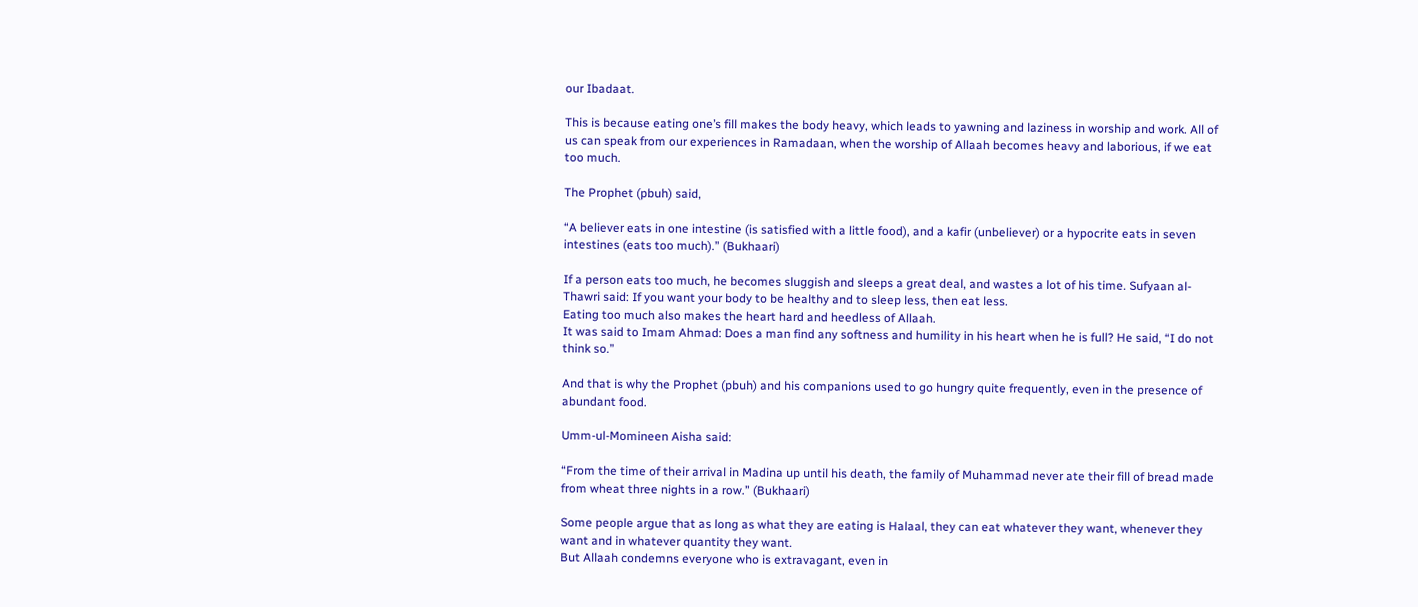our Ibadaat.

This is because eating one’s fill makes the body heavy, which leads to yawning and laziness in worship and work. All of us can speak from our experiences in Ramadaan, when the worship of Allaah becomes heavy and laborious, if we eat too much.

The Prophet (pbuh) said,

“A believer eats in one intestine (is satisfied with a little food), and a kafir (unbeliever) or a hypocrite eats in seven intestines (eats too much).” (Bukhaari)

If a person eats too much, he becomes sluggish and sleeps a great deal, and wastes a lot of his time. Sufyaan al-Thawri said: If you want your body to be healthy and to sleep less, then eat less.
Eating too much also makes the heart hard and heedless of Allaah.
It was said to Imam Ahmad: Does a man find any softness and humility in his heart when he is full? He said, “I do not think so.”

And that is why the Prophet (pbuh) and his companions used to go hungry quite frequently, even in the presence of abundant food.

Umm-ul-Momineen Aisha said:

“From the time of their arrival in Madina up until his death, the family of Muhammad never ate their fill of bread made from wheat three nights in a row.” (Bukhaari)

Some people argue that as long as what they are eating is Halaal, they can eat whatever they want, whenever they want and in whatever quantity they want.
But Allaah condemns everyone who is extravagant, even in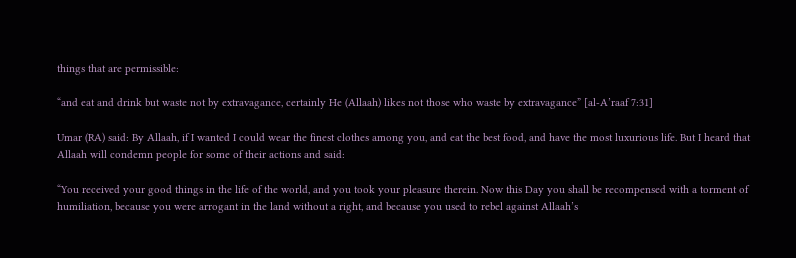things that are permissible:

“and eat and drink but waste not by extravagance, certainly He (Allaah) likes not those who waste by extravagance” [al-A’raaf 7:31]

Umar (RA) said: By Allaah, if I wanted I could wear the finest clothes among you, and eat the best food, and have the most luxurious life. But I heard that Allaah will condemn people for some of their actions and said:

“You received your good things in the life of the world, and you took your pleasure therein. Now this Day you shall be recompensed with a torment of humiliation, because you were arrogant in the land without a right, and because you used to rebel against Allaah’s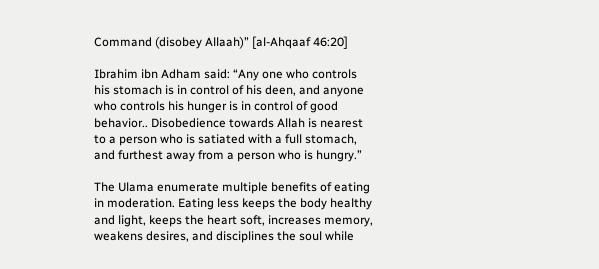Command (disobey Allaah)” [al-Ahqaaf 46:20]

Ibrahim ibn Adham said: “Any one who controls his stomach is in control of his deen, and anyone who controls his hunger is in control of good behavior.. Disobedience towards Allah is nearest to a person who is satiated with a full stomach, and furthest away from a person who is hungry.”

The Ulama enumerate multiple benefits of eating in moderation. Eating less keeps the body healthy and light, keeps the heart soft, increases memory, weakens desires, and disciplines the soul while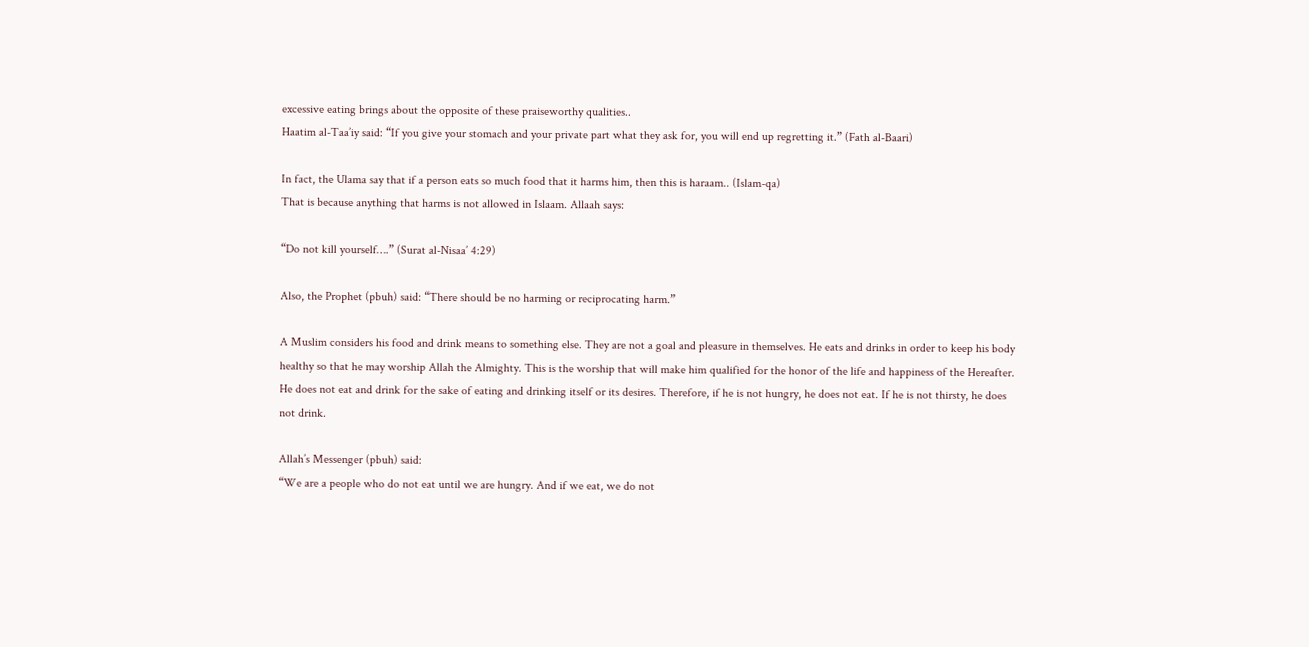excessive eating brings about the opposite of these praiseworthy qualities..
Haatim al-Taa’iy said: “If you give your stomach and your private part what they ask for, you will end up regretting it.” (Fath al-Baari)

In fact, the Ulama say that if a person eats so much food that it harms him, then this is haraam.. (Islam-qa)
That is because anything that harms is not allowed in Islaam. Allaah says:

“Do not kill yourself….” (Surat al-Nisaa’ 4:29)

Also, the Prophet (pbuh) said: “There should be no harming or reciprocating harm.”

A Muslim considers his food and drink means to something else. They are not a goal and pleasure in themselves. He eats and drinks in order to keep his body healthy so that he may worship Allah the Almighty. This is the worship that will make him qualified for the honor of the life and happiness of the Hereafter. He does not eat and drink for the sake of eating and drinking itself or its desires. Therefore, if he is not hungry, he does not eat. If he is not thirsty, he does not drink.

Allah’s Messenger (pbuh) said:
“We are a people who do not eat until we are hungry. And if we eat, we do not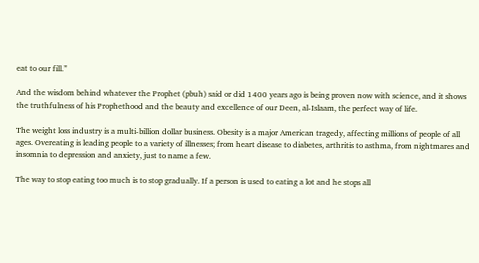eat to our fill.”

And the wisdom behind whatever the Prophet (pbuh) said or did 1400 years ago is being proven now with science, and it shows the truthfulness of his Prophethood and the beauty and excellence of our Deen, al-Islaam, the perfect way of life.

The weight loss industry is a multi-billion dollar business. Obesity is a major American tragedy, affecting millions of people of all ages. Overeating is leading people to a variety of illnesses; from heart disease to diabetes, arthritis to asthma, from nightmares and insomnia to depression and anxiety, just to name a few.

The way to stop eating too much is to stop gradually. If a person is used to eating a lot and he stops all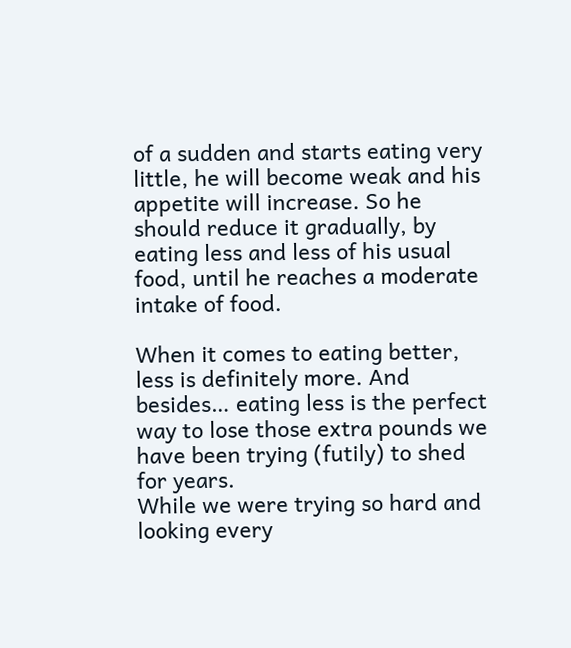of a sudden and starts eating very little, he will become weak and his appetite will increase. So he should reduce it gradually, by eating less and less of his usual food, until he reaches a moderate intake of food.

When it comes to eating better, less is definitely more. And besides… eating less is the perfect way to lose those extra pounds we have been trying (futily) to shed for years.
While we were trying so hard and looking every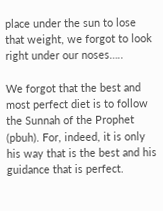place under the sun to lose that weight, we forgot to look right under our noses…..

We forgot that the best and most perfect diet is to follow the Sunnah of the Prophet (pbuh). For, indeed, it is only his way that is the best and his guidance that is perfect.